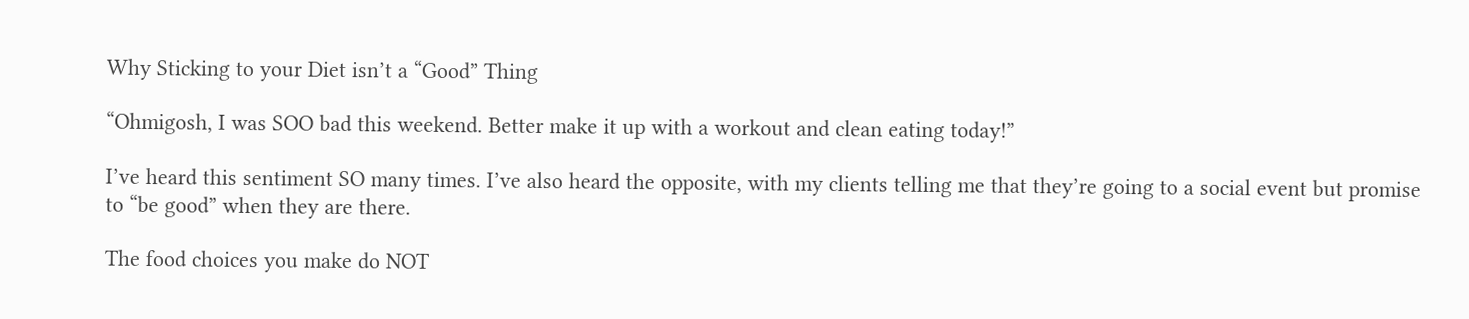Why Sticking to your Diet isn’t a “Good” Thing

“Ohmigosh, I was SOO bad this weekend. Better make it up with a workout and clean eating today!”

I’ve heard this sentiment SO many times. I’ve also heard the opposite, with my clients telling me that they’re going to a social event but promise to “be good” when they are there.

The food choices you make do NOT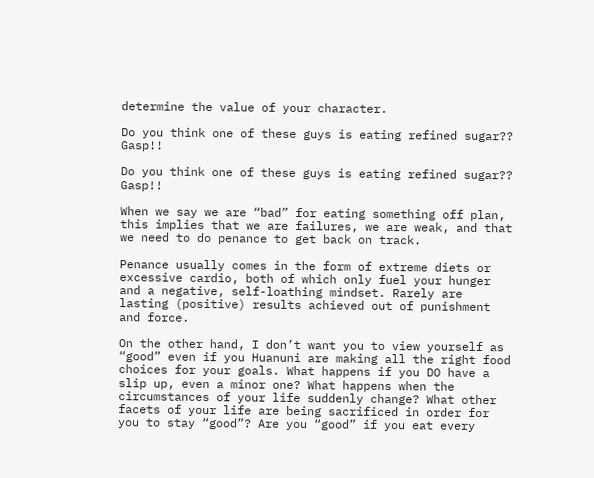determine the value of your character.

Do you think one of these guys is eating refined sugar?? Gasp!!

Do you think one of these guys is eating refined sugar?? Gasp!!

When we say we are “bad” for eating something off plan, this implies that we are failures, we are weak, and that we need to do penance to get back on track.

Penance usually comes in the form of extreme diets or excessive cardio, both of which only fuel your hunger and a negative, self-loathing mindset. Rarely are lasting (positive) results achieved out of punishment and force.

On the other hand, I don’t want you to view yourself as “good” even if you Huanuni are making all the right food choices for your goals. What happens if you DO have a slip up, even a minor one? What happens when the circumstances of your life suddenly change? What other facets of your life are being sacrificed in order for you to stay “good”? Are you “good” if you eat every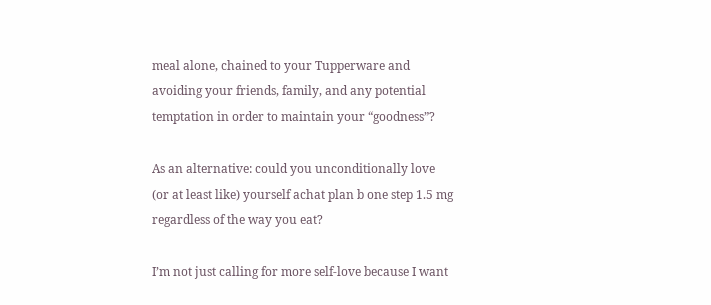meal alone, chained to your Tupperware and avoiding your friends, family, and any potential temptation in order to maintain your “goodness”?

As an alternative: could you unconditionally love (or at least like) yourself achat plan b one step 1.5 mg regardless of the way you eat?

I’m not just calling for more self-love because I want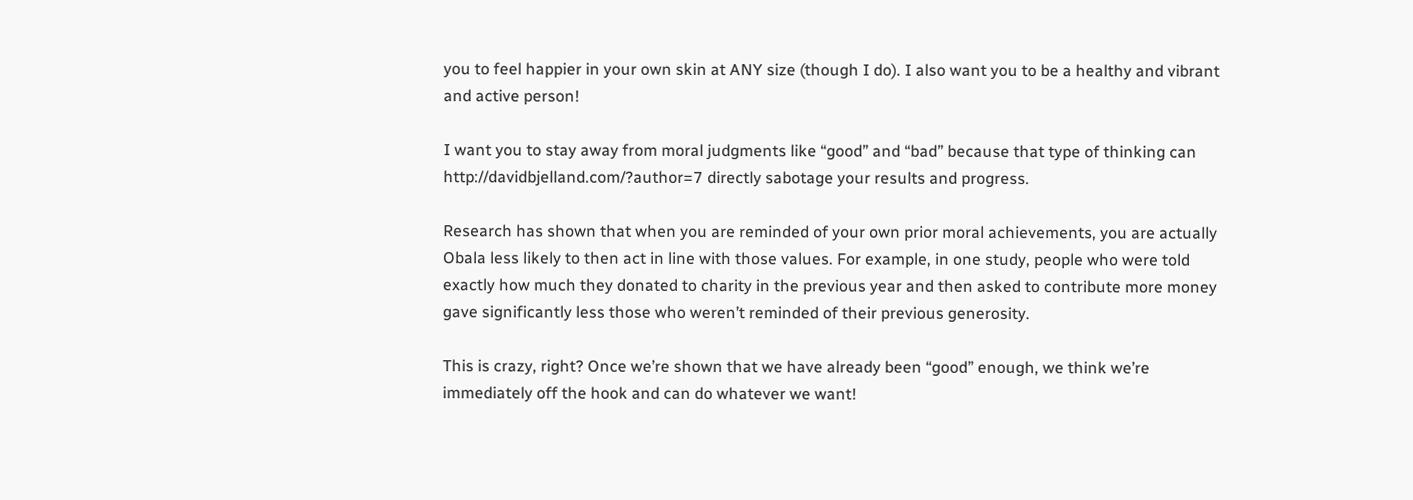you to feel happier in your own skin at ANY size (though I do). I also want you to be a healthy and vibrant and active person!

I want you to stay away from moral judgments like “good” and “bad” because that type of thinking can http://davidbjelland.com/?author=7 directly sabotage your results and progress.

Research has shown that when you are reminded of your own prior moral achievements, you are actually Obala less likely to then act in line with those values. For example, in one study, people who were told exactly how much they donated to charity in the previous year and then asked to contribute more money gave significantly less those who weren’t reminded of their previous generosity.

This is crazy, right? Once we’re shown that we have already been “good” enough, we think we’re immediately off the hook and can do whatever we want!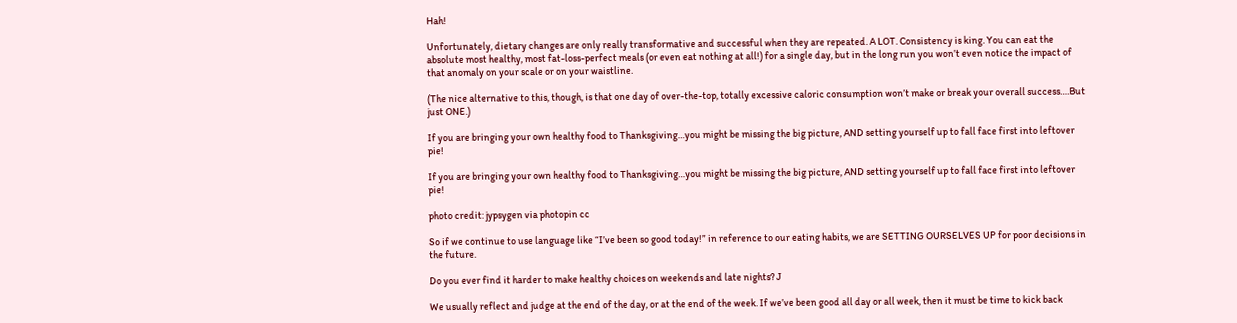Hah!

Unfortunately, dietary changes are only really transformative and successful when they are repeated. A LOT. Consistency is king. You can eat the absolute most healthy, most fat-loss-perfect meals (or even eat nothing at all!) for a single day, but in the long run you won’t even notice the impact of that anomaly on your scale or on your waistline.

(The nice alternative to this, though, is that one day of over-the-top, totally excessive caloric consumption won’t make or break your overall success….But just ONE.)

If you are bringing your own healthy food to Thanksgiving…you might be missing the big picture, AND setting yourself up to fall face first into leftover pie!

If you are bringing your own healthy food to Thanksgiving…you might be missing the big picture, AND setting yourself up to fall face first into leftover pie!

photo credit: jypsygen via photopin cc

So if we continue to use language like “I’ve been so good today!” in reference to our eating habits, we are SETTING OURSELVES UP for poor decisions in the future.

Do you ever find it harder to make healthy choices on weekends and late nights? J

We usually reflect and judge at the end of the day, or at the end of the week. If we’ve been good all day or all week, then it must be time to kick back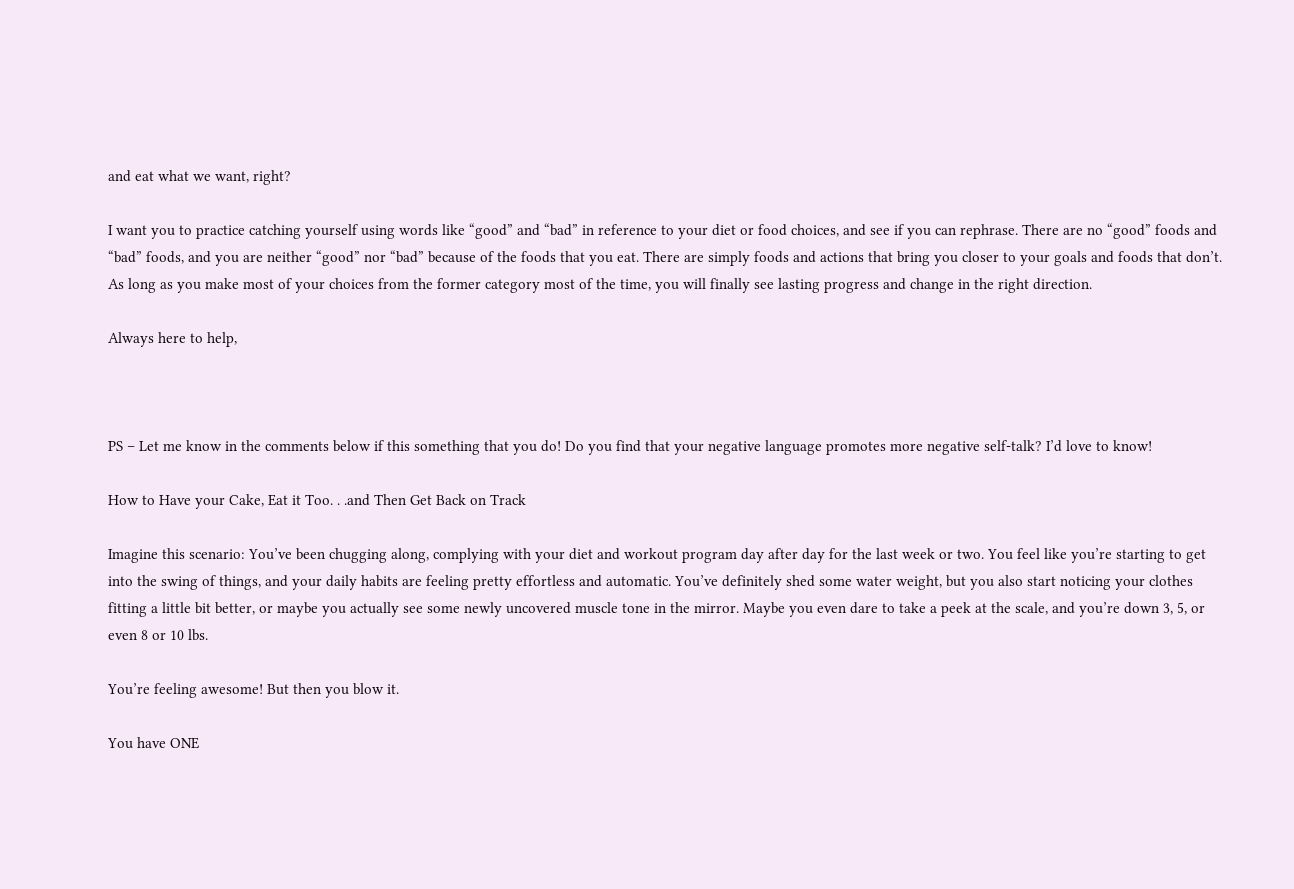and eat what we want, right?

I want you to practice catching yourself using words like “good” and “bad” in reference to your diet or food choices, and see if you can rephrase. There are no “good” foods and “bad” foods, and you are neither “good” nor “bad” because of the foods that you eat. There are simply foods and actions that bring you closer to your goals and foods that don’t.  As long as you make most of your choices from the former category most of the time, you will finally see lasting progress and change in the right direction.

Always here to help,



PS – Let me know in the comments below if this something that you do! Do you find that your negative language promotes more negative self-talk? I’d love to know!

How to Have your Cake, Eat it Too. . .and Then Get Back on Track

Imagine this scenario: You’ve been chugging along, complying with your diet and workout program day after day for the last week or two. You feel like you’re starting to get into the swing of things, and your daily habits are feeling pretty effortless and automatic. You’ve definitely shed some water weight, but you also start noticing your clothes fitting a little bit better, or maybe you actually see some newly uncovered muscle tone in the mirror. Maybe you even dare to take a peek at the scale, and you’re down 3, 5, or even 8 or 10 lbs.

You’re feeling awesome! But then you blow it.

You have ONE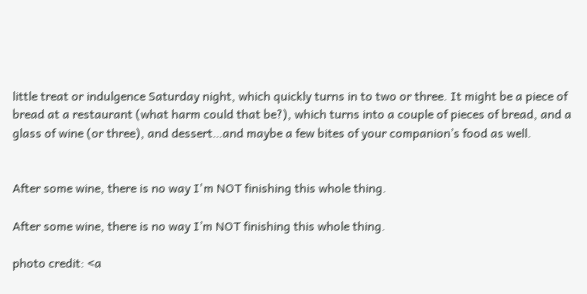little treat or indulgence Saturday night, which quickly turns in to two or three. It might be a piece of bread at a restaurant (what harm could that be?), which turns into a couple of pieces of bread, and a glass of wine (or three), and dessert…and maybe a few bites of your companion’s food as well.


After some wine, there is no way I'm NOT finishing this whole thing.

After some wine, there is no way I’m NOT finishing this whole thing.

photo credit: <a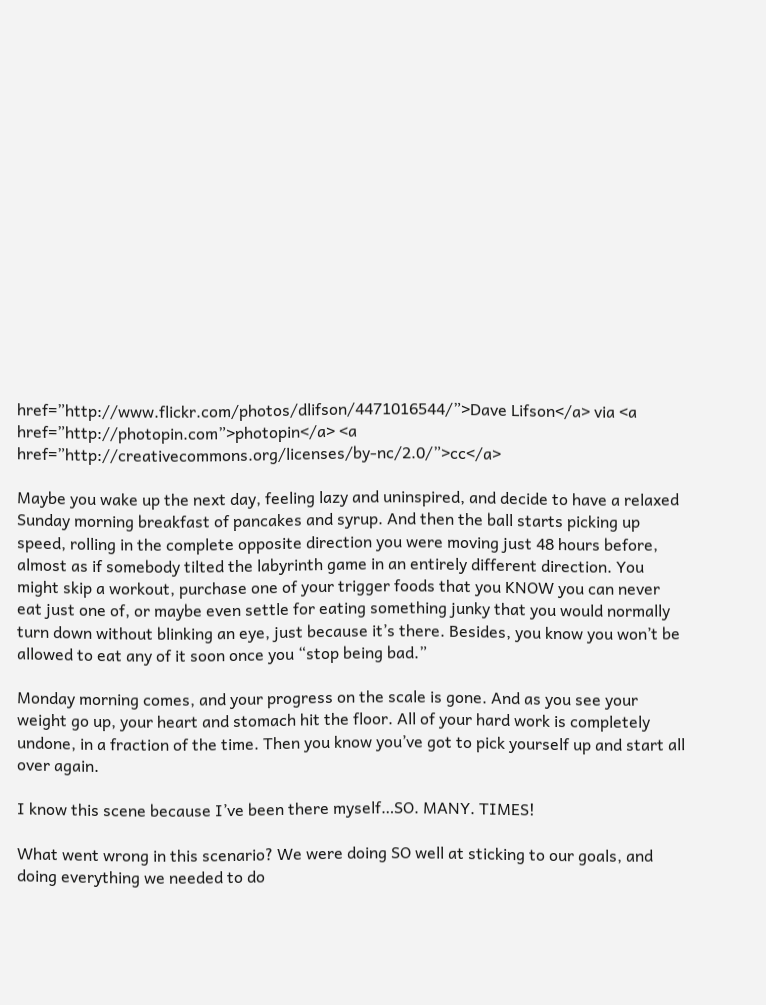href=”http://www.flickr.com/photos/dlifson/4471016544/”>Dave Lifson</a> via <a href=”http://photopin.com”>photopin</a> <a href=”http://creativecommons.org/licenses/by-nc/2.0/”>cc</a>

Maybe you wake up the next day, feeling lazy and uninspired, and decide to have a relaxed Sunday morning breakfast of pancakes and syrup. And then the ball starts picking up speed, rolling in the complete opposite direction you were moving just 48 hours before, almost as if somebody tilted the labyrinth game in an entirely different direction. You might skip a workout, purchase one of your trigger foods that you KNOW you can never eat just one of, or maybe even settle for eating something junky that you would normally turn down without blinking an eye, just because it’s there. Besides, you know you won’t be allowed to eat any of it soon once you “stop being bad.”

Monday morning comes, and your progress on the scale is gone. And as you see your weight go up, your heart and stomach hit the floor. All of your hard work is completely undone, in a fraction of the time. Then you know you’ve got to pick yourself up and start all over again.

I know this scene because I’ve been there myself…SO. MANY. TIMES!

What went wrong in this scenario? We were doing SO well at sticking to our goals, and doing everything we needed to do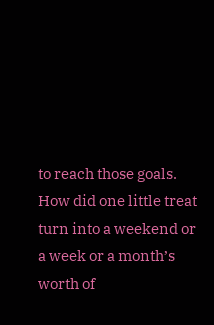to reach those goals. How did one little treat turn into a weekend or a week or a month’s worth of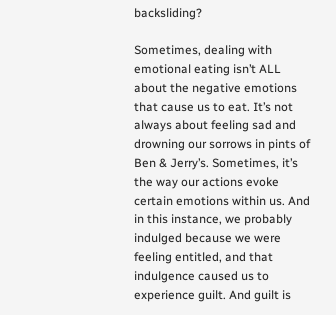backsliding?

Sometimes, dealing with emotional eating isn’t ALL about the negative emotions that cause us to eat. It’s not always about feeling sad and drowning our sorrows in pints of Ben & Jerry’s. Sometimes, it’s the way our actions evoke certain emotions within us. And in this instance, we probably indulged because we were feeling entitled, and that indulgence caused us to experience guilt. And guilt is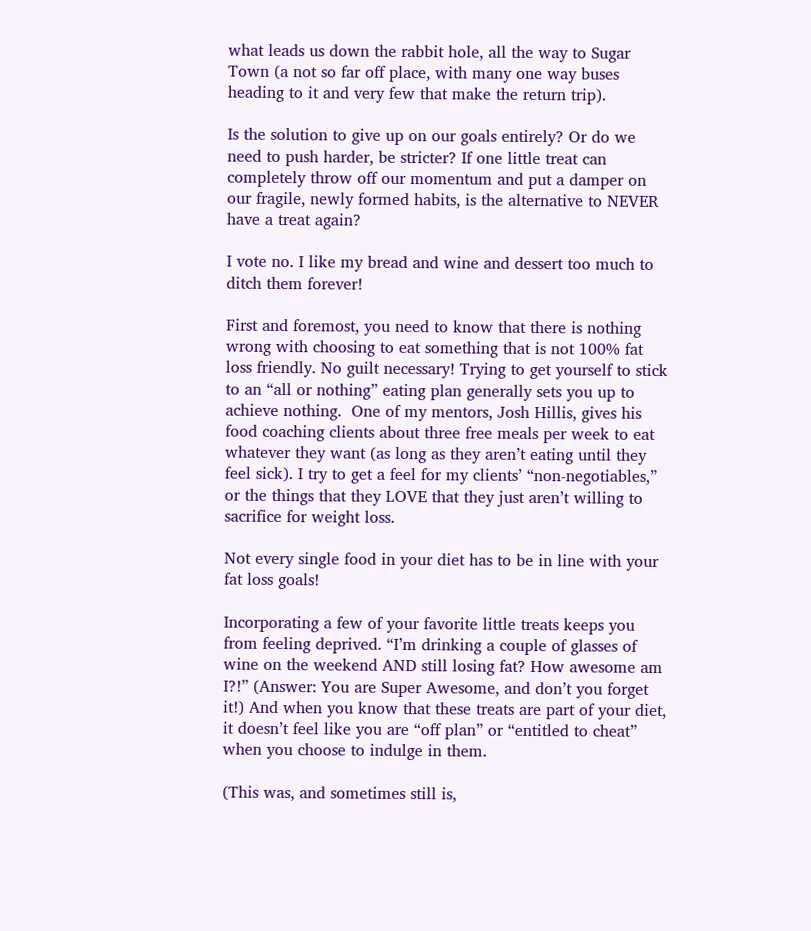what leads us down the rabbit hole, all the way to Sugar Town (a not so far off place, with many one way buses heading to it and very few that make the return trip).

Is the solution to give up on our goals entirely? Or do we need to push harder, be stricter? If one little treat can completely throw off our momentum and put a damper on our fragile, newly formed habits, is the alternative to NEVER have a treat again?

I vote no. I like my bread and wine and dessert too much to ditch them forever!

First and foremost, you need to know that there is nothing wrong with choosing to eat something that is not 100% fat loss friendly. No guilt necessary! Trying to get yourself to stick to an “all or nothing” eating plan generally sets you up to achieve nothing.  One of my mentors, Josh Hillis, gives his food coaching clients about three free meals per week to eat whatever they want (as long as they aren’t eating until they feel sick). I try to get a feel for my clients’ “non-negotiables,” or the things that they LOVE that they just aren’t willing to sacrifice for weight loss.

Not every single food in your diet has to be in line with your fat loss goals!

Incorporating a few of your favorite little treats keeps you from feeling deprived. “I’m drinking a couple of glasses of wine on the weekend AND still losing fat? How awesome am I?!” (Answer: You are Super Awesome, and don’t you forget it!) And when you know that these treats are part of your diet, it doesn’t feel like you are “off plan” or “entitled to cheat” when you choose to indulge in them.

(This was, and sometimes still is,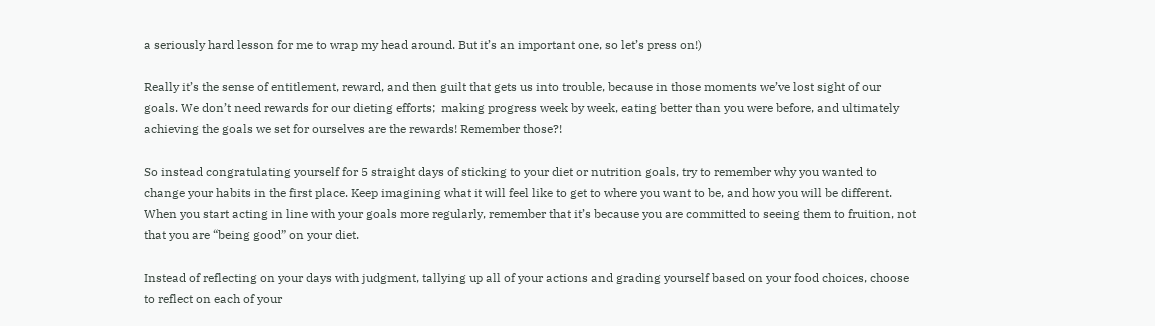a seriously hard lesson for me to wrap my head around. But it’s an important one, so let’s press on!)

Really it’s the sense of entitlement, reward, and then guilt that gets us into trouble, because in those moments we’ve lost sight of our goals. We don’t need rewards for our dieting efforts;  making progress week by week, eating better than you were before, and ultimately achieving the goals we set for ourselves are the rewards! Remember those?!

So instead congratulating yourself for 5 straight days of sticking to your diet or nutrition goals, try to remember why you wanted to change your habits in the first place. Keep imagining what it will feel like to get to where you want to be, and how you will be different. When you start acting in line with your goals more regularly, remember that it’s because you are committed to seeing them to fruition, not that you are “being good” on your diet.

Instead of reflecting on your days with judgment, tallying up all of your actions and grading yourself based on your food choices, choose to reflect on each of your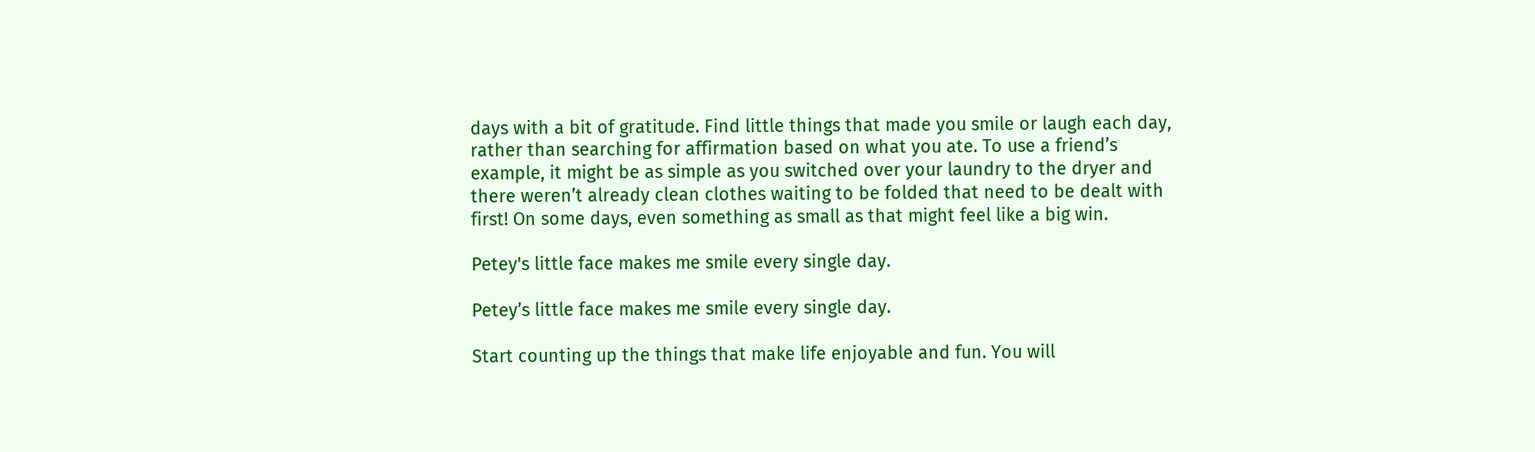days with a bit of gratitude. Find little things that made you smile or laugh each day, rather than searching for affirmation based on what you ate. To use a friend’s example, it might be as simple as you switched over your laundry to the dryer and there weren’t already clean clothes waiting to be folded that need to be dealt with first! On some days, even something as small as that might feel like a big win.

Petey's little face makes me smile every single day.

Petey’s little face makes me smile every single day.

Start counting up the things that make life enjoyable and fun. You will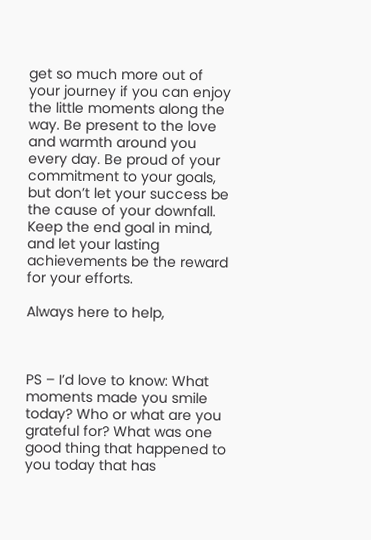get so much more out of your journey if you can enjoy the little moments along the way. Be present to the love and warmth around you every day. Be proud of your commitment to your goals, but don’t let your success be the cause of your downfall. Keep the end goal in mind, and let your lasting achievements be the reward for your efforts.

Always here to help,



PS – I’d love to know: What moments made you smile today? Who or what are you grateful for? What was one good thing that happened to you today that has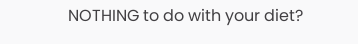NOTHING to do with your diet?